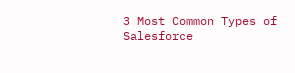3 Most Common Types of Salesforce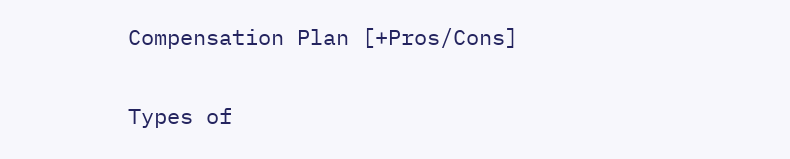Compensation Plan [+Pros/Cons]

Types of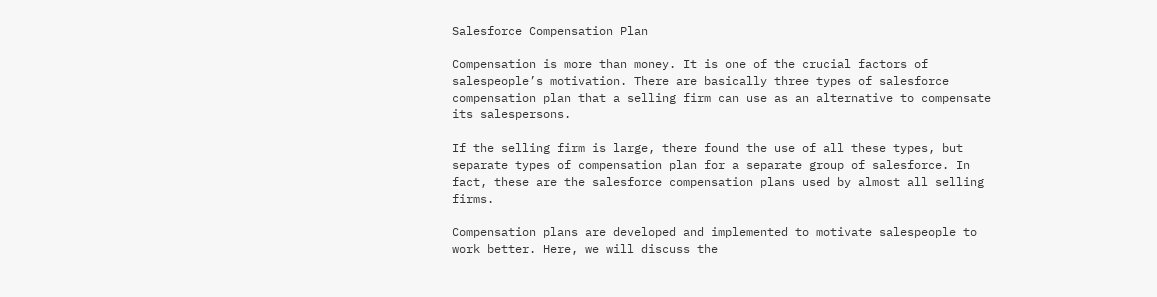Salesforce Compensation Plan

Compensation is more than money. It is one of the crucial factors of salespeople’s motivation. There are basically three types of salesforce compensation plan that a selling firm can use as an alternative to compensate its salespersons.

If the selling firm is large, there found the use of all these types, but separate types of compensation plan for a separate group of salesforce. In fact, these are the salesforce compensation plans used by almost all selling firms.

Compensation plans are developed and implemented to motivate salespeople to work better. Here, we will discuss the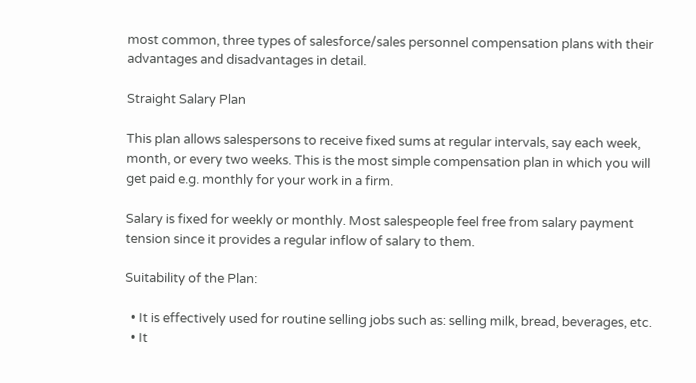most common, three types of salesforce/sales personnel compensation plans with their advantages and disadvantages in detail.

Straight Salary Plan

This plan allows salespersons to receive fixed sums at regular intervals, say each week, month, or every two weeks. This is the most simple compensation plan in which you will get paid e.g. monthly for your work in a firm.

Salary is fixed for weekly or monthly. Most salespeople feel free from salary payment tension since it provides a regular inflow of salary to them.

Suitability of the Plan:

  • It is effectively used for routine selling jobs such as: selling milk, bread, beverages, etc.
  • It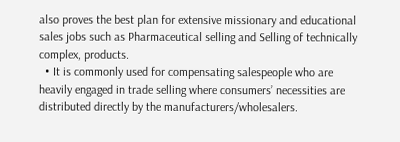also proves the best plan for extensive missionary and educational sales jobs such as Pharmaceutical selling and Selling of technically complex, products.
  • It is commonly used for compensating salespeople who are heavily engaged in trade selling where consumers’ necessities are distributed directly by the manufacturers/wholesalers.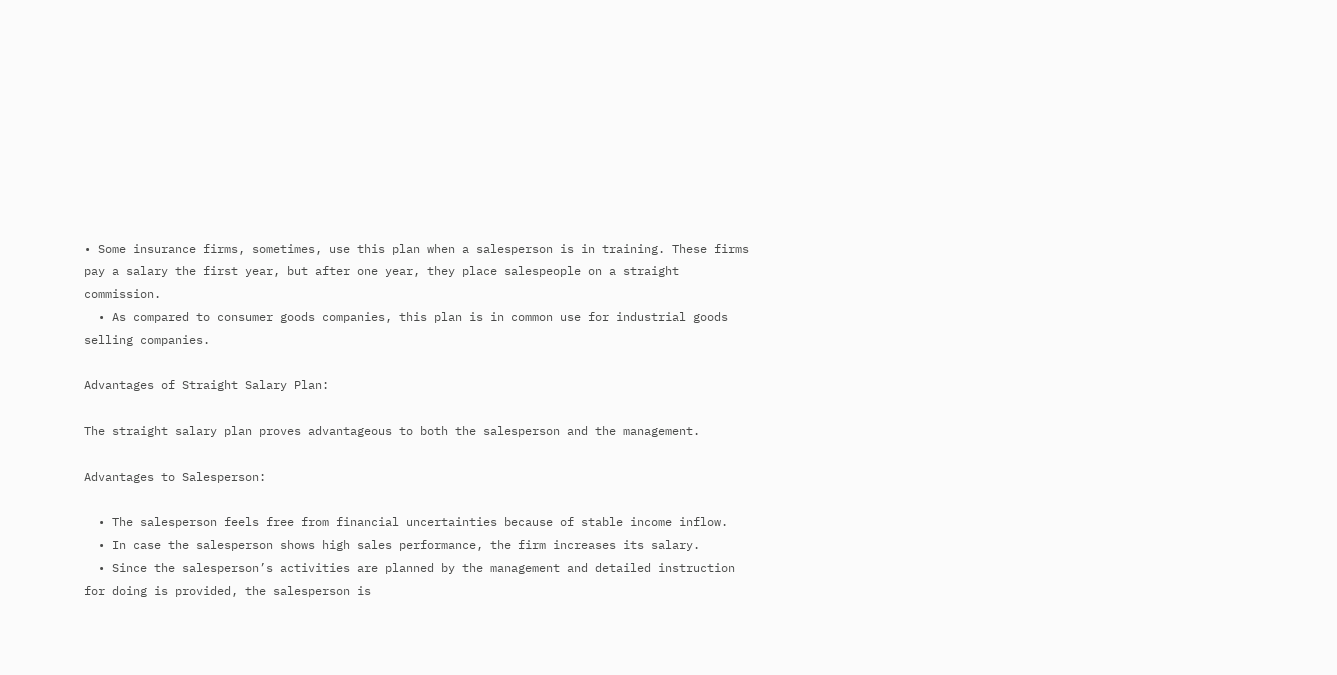• Some insurance firms, sometimes, use this plan when a salesperson is in training. These firms pay a salary the first year, but after one year, they place salespeople on a straight commission.
  • As compared to consumer goods companies, this plan is in common use for industrial goods selling companies.

Advantages of Straight Salary Plan:

The straight salary plan proves advantageous to both the salesperson and the management.

Advantages to Salesperson:

  • The salesperson feels free from financial uncertainties because of stable income inflow.
  • In case the salesperson shows high sales performance, the firm increases its salary.
  • Since the salesperson’s activities are planned by the management and detailed instruction for doing is provided, the salesperson is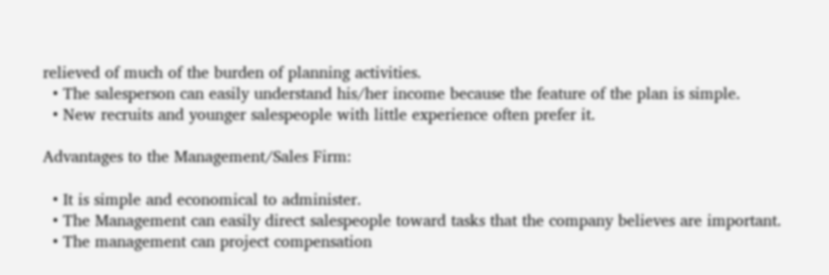relieved of much of the burden of planning activities.
  • The salesperson can easily understand his/her income because the feature of the plan is simple.
  • New recruits and younger salespeople with little experience often prefer it.

Advantages to the Management/Sales Firm:

  • It is simple and economical to administer.
  • The Management can easily direct salespeople toward tasks that the company believes are important.
  • The management can project compensation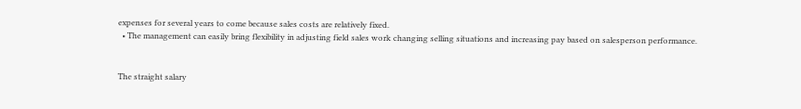expenses for several years to come because sales costs are relatively fixed.
  • The management can easily bring flexibility in adjusting field sales work changing selling situations and increasing pay based on salesperson performance.


The straight salary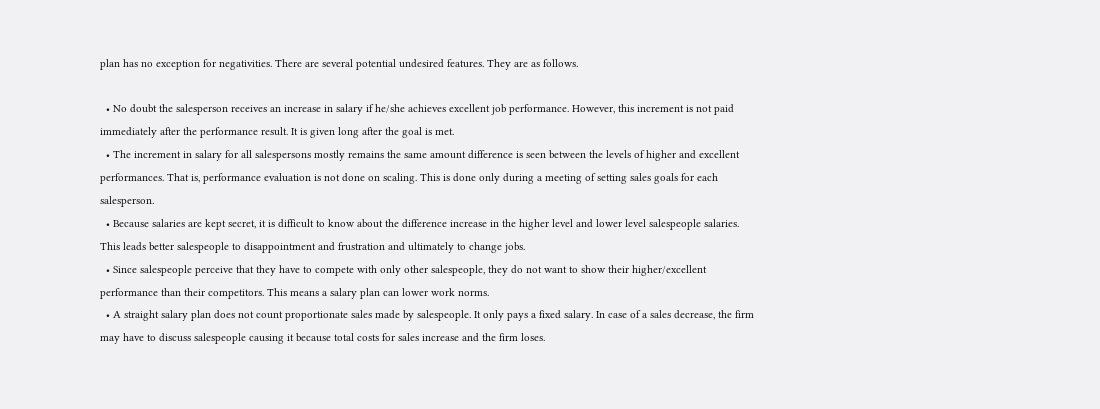plan has no exception for negativities. There are several potential undesired features. They are as follows.

  • No doubt the salesperson receives an increase in salary if he/she achieves excellent job performance. However, this increment is not paid immediately after the performance result. It is given long after the goal is met.
  • The increment in salary for all salespersons mostly remains the same amount difference is seen between the levels of higher and excellent performances. That is, performance evaluation is not done on scaling. This is done only during a meeting of setting sales goals for each salesperson.
  • Because salaries are kept secret, it is difficult to know about the difference increase in the higher level and lower level salespeople salaries. This leads better salespeople to disappointment and frustration and ultimately to change jobs.
  • Since salespeople perceive that they have to compete with only other salespeople, they do not want to show their higher/excellent performance than their competitors. This means a salary plan can lower work norms.
  • A straight salary plan does not count proportionate sales made by salespeople. It only pays a fixed salary. In case of a sales decrease, the firm may have to discuss salespeople causing it because total costs for sales increase and the firm loses.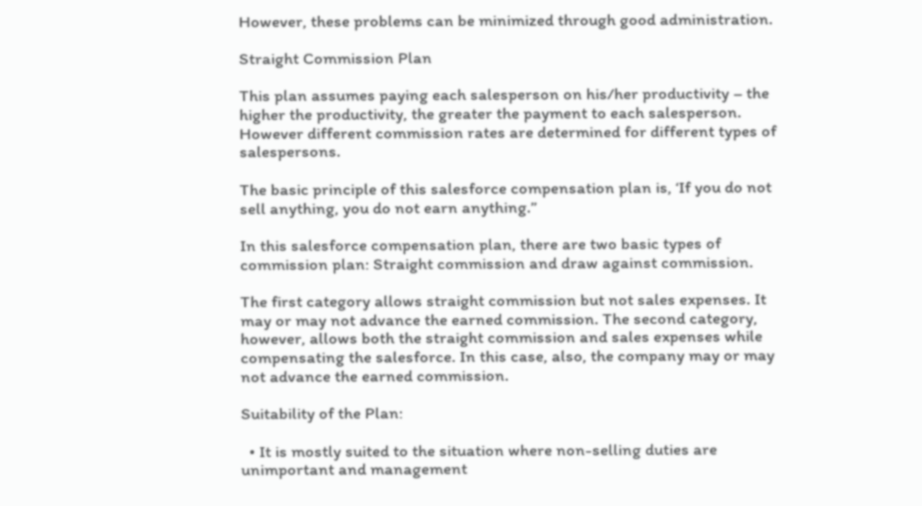However, these problems can be minimized through good administration.

Straight Commission Plan

This plan assumes paying each salesperson on his/her productivity – the higher the productivity, the greater the payment to each salesperson. However different commission rates are determined for different types of salespersons.

The basic principle of this salesforce compensation plan is, ‘If you do not sell anything, you do not earn anything.”

In this salesforce compensation plan, there are two basic types of commission plan: Straight commission and draw against commission.

The first category allows straight commission but not sales expenses. It may or may not advance the earned commission. The second category, however, allows both the straight commission and sales expenses while compensating the salesforce. In this case, also, the company may or may not advance the earned commission.

Suitability of the Plan:

  • It is mostly suited to the situation where non-selling duties are unimportant and management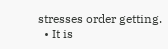stresses order getting.
  • It is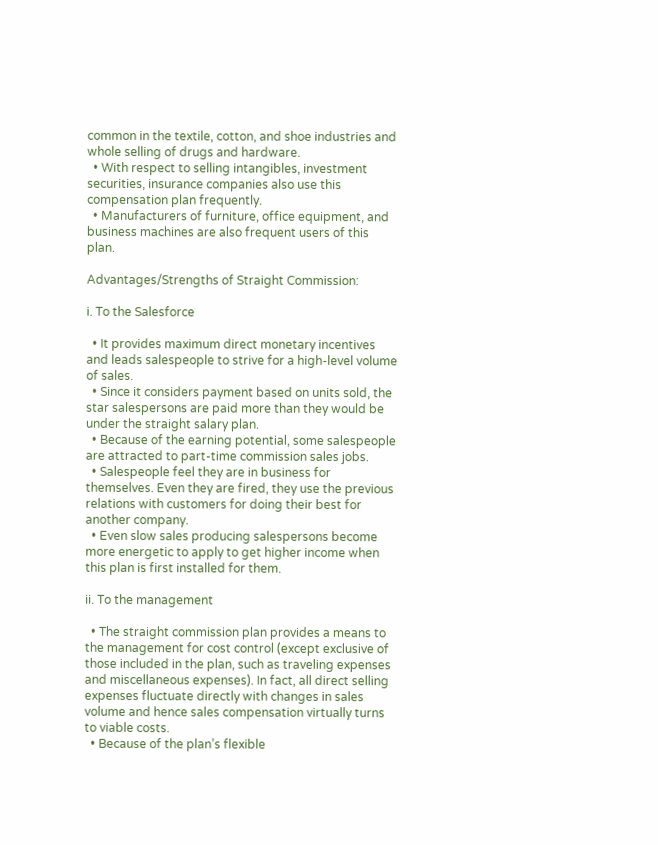common in the textile, cotton, and shoe industries and whole selling of drugs and hardware.
  • With respect to selling intangibles, investment securities, insurance companies also use this compensation plan frequently.
  • Manufacturers of furniture, office equipment, and business machines are also frequent users of this plan.

Advantages/Strengths of Straight Commission:

i. To the Salesforce

  • It provides maximum direct monetary incentives and leads salespeople to strive for a high-level volume of sales.
  • Since it considers payment based on units sold, the star salespersons are paid more than they would be under the straight salary plan.
  • Because of the earning potential, some salespeople are attracted to part-time commission sales jobs.
  • Salespeople feel they are in business for themselves. Even they are fired, they use the previous relations with customers for doing their best for another company.
  • Even slow sales producing salespersons become more energetic to apply to get higher income when this plan is first installed for them.

ii. To the management

  • The straight commission plan provides a means to the management for cost control (except exclusive of those included in the plan, such as traveling expenses and miscellaneous expenses). In fact, all direct selling expenses fluctuate directly with changes in sales volume and hence sales compensation virtually turns to viable costs.
  • Because of the plan’s flexible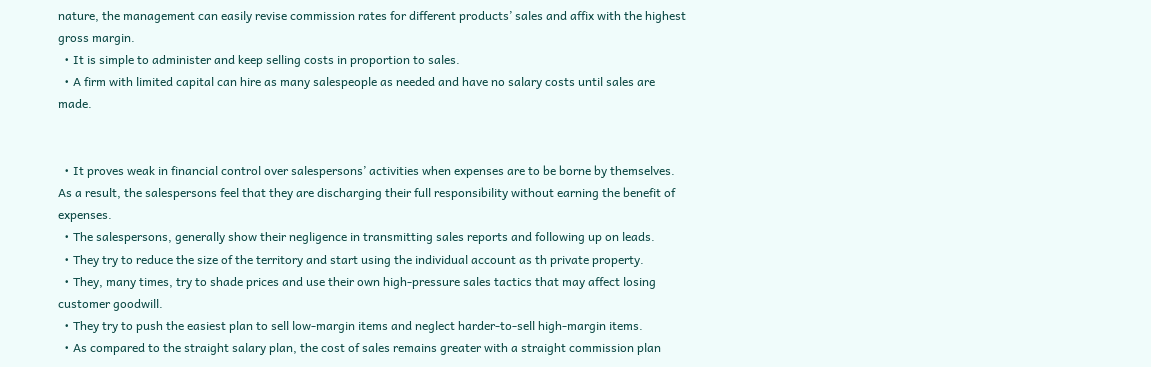nature, the management can easily revise commission rates for different products’ sales and affix with the highest gross margin.
  • It is simple to administer and keep selling costs in proportion to sales.
  • A firm with limited capital can hire as many salespeople as needed and have no salary costs until sales are made.


  • It proves weak in financial control over salespersons’ activities when expenses are to be borne by themselves. As a result, the salespersons feel that they are discharging their full responsibility without earning the benefit of expenses.
  • The salespersons, generally show their negligence in transmitting sales reports and following up on leads.
  • They try to reduce the size of the territory and start using the individual account as th private property.
  • They, many times, try to shade prices and use their own high-pressure sales tactics that may affect losing customer goodwill.
  • They try to push the easiest plan to sell low-margin items and neglect harder-to-sell high-margin items.
  • As compared to the straight salary plan, the cost of sales remains greater with a straight commission plan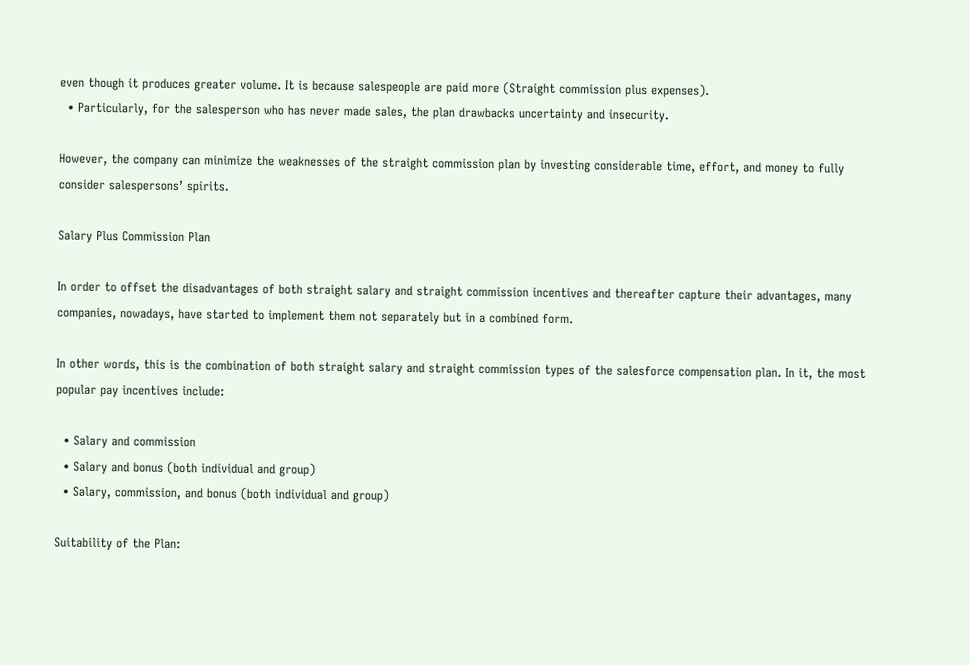even though it produces greater volume. It is because salespeople are paid more (Straight commission plus expenses).
  • Particularly, for the salesperson who has never made sales, the plan drawbacks uncertainty and insecurity.

However, the company can minimize the weaknesses of the straight commission plan by investing considerable time, effort, and money to fully consider salespersons’ spirits.

Salary Plus Commission Plan

In order to offset the disadvantages of both straight salary and straight commission incentives and thereafter capture their advantages, many companies, nowadays, have started to implement them not separately but in a combined form.

In other words, this is the combination of both straight salary and straight commission types of the salesforce compensation plan. In it, the most popular pay incentives include:

  • Salary and commission
  • Salary and bonus (both individual and group)
  • Salary, commission, and bonus (both individual and group)

Suitability of the Plan: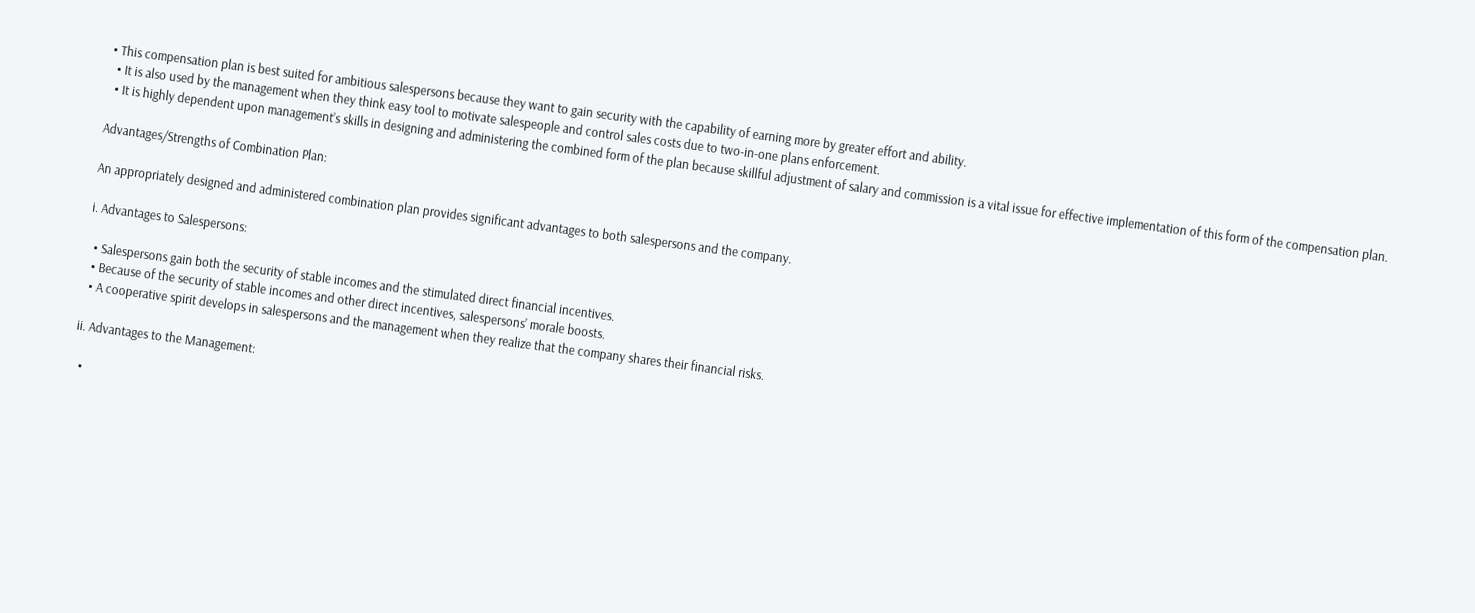• This compensation plan is best suited for ambitious salespersons because they want to gain security with the capability of earning more by greater effort and ability.
  • It is also used by the management when they think easy tool to motivate salespeople and control sales costs due to two-in-one plans enforcement.
  • It is highly dependent upon management’s skills in designing and administering the combined form of the plan because skillful adjustment of salary and commission is a vital issue for effective implementation of this form of the compensation plan.

Advantages/Strengths of Combination Plan:

An appropriately designed and administered combination plan provides significant advantages to both salespersons and the company.

i. Advantages to Salespersons:

  • Salespersons gain both the security of stable incomes and the stimulated direct financial incentives.
  • Because of the security of stable incomes and other direct incentives, salespersons’ morale boosts.
  • A cooperative spirit develops in salespersons and the management when they realize that the company shares their financial risks.

ii. Advantages to the Management:

  •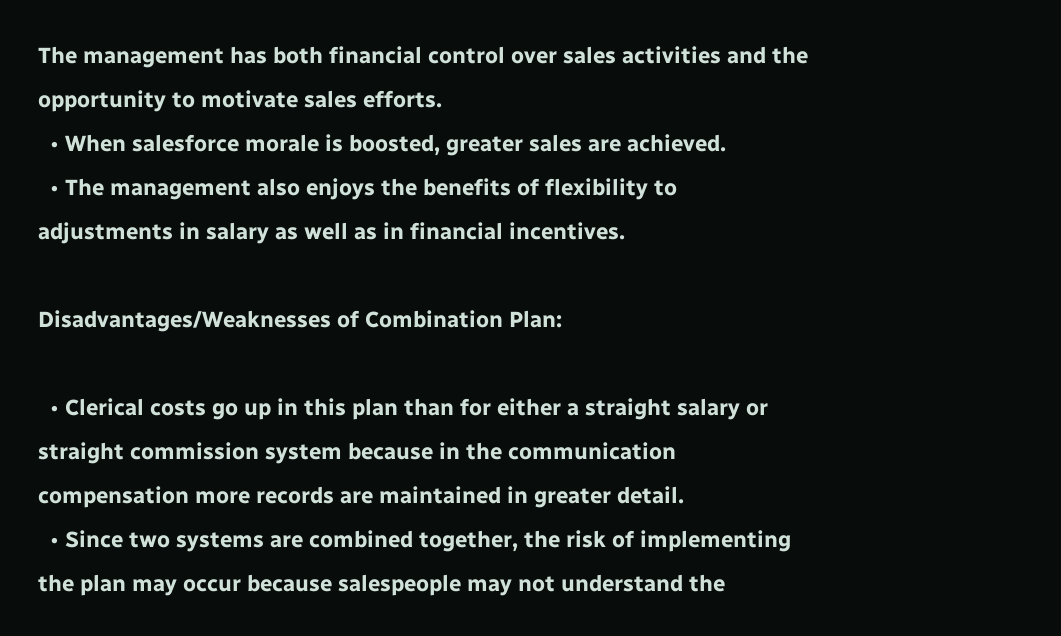The management has both financial control over sales activities and the opportunity to motivate sales efforts.
  • When salesforce morale is boosted, greater sales are achieved.
  • The management also enjoys the benefits of flexibility to adjustments in salary as well as in financial incentives.

Disadvantages/Weaknesses of Combination Plan:

  • Clerical costs go up in this plan than for either a straight salary or straight commission system because in the communication compensation more records are maintained in greater detail.
  • Since two systems are combined together, the risk of implementing the plan may occur because salespeople may not understand the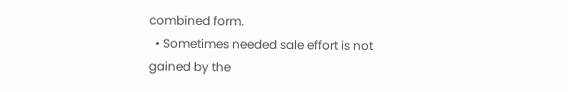combined form.
  • Sometimes needed sale effort is not gained by the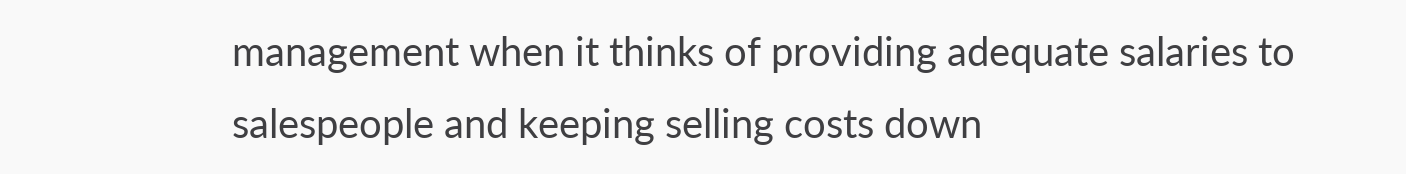management when it thinks of providing adequate salaries to salespeople and keeping selling costs down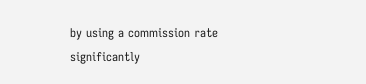by using a commission rate significantly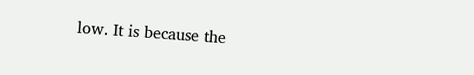low. It is because the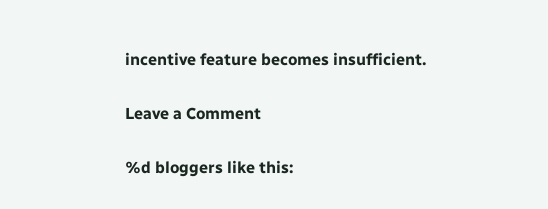incentive feature becomes insufficient.

Leave a Comment

%d bloggers like this: